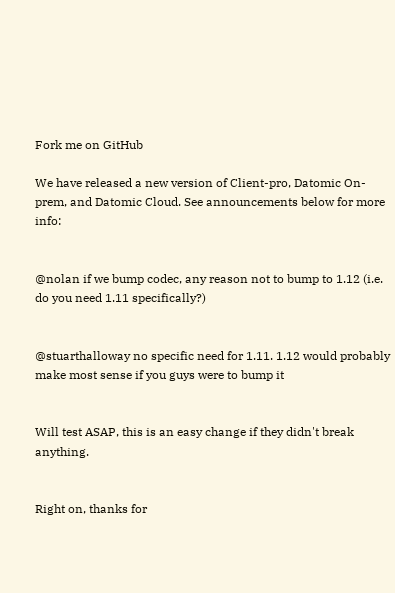Fork me on GitHub

We have released a new version of Client-pro, Datomic On-prem, and Datomic Cloud. See announcements below for more info:


@nolan if we bump codec, any reason not to bump to 1.12 (i.e. do you need 1.11 specifically?)


@stuarthalloway no specific need for 1.11. 1.12 would probably make most sense if you guys were to bump it


Will test ASAP, this is an easy change if they didn't break anything.


Right on, thanks for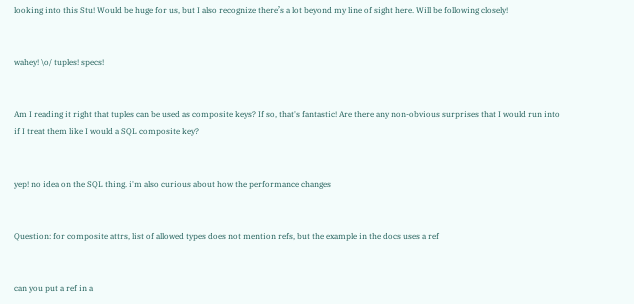looking into this Stu! Would be huge for us, but I also recognize there’s a lot beyond my line of sight here. Will be following closely!


wahey! \o/ tuples! specs!


Am I reading it right that tuples can be used as composite keys? If so, that's fantastic! Are there any non-obvious surprises that I would run into if I treat them like I would a SQL composite key?


yep! no idea on the SQL thing. i'm also curious about how the performance changes


Question: for composite attrs, list of allowed types does not mention refs, but the example in the docs uses a ref


can you put a ref in a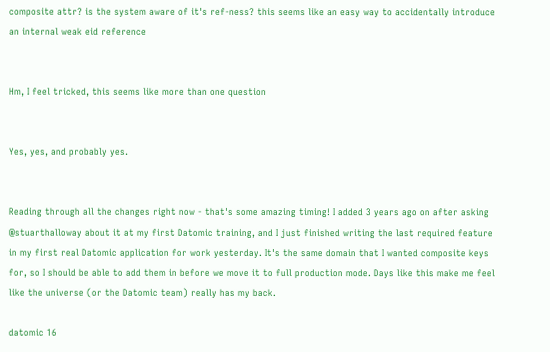composite attr? is the system aware of it's ref-ness? this seems like an easy way to accidentally introduce an internal weak eid reference


Hm, I feel tricked, this seems like more than one question


Yes, yes, and probably yes.


Reading through all the changes right now - that's some amazing timing! I added 3 years ago on after asking @stuarthalloway about it at my first Datomic training, and I just finished writing the last required feature in my first real Datomic application for work yesterday. It's the same domain that I wanted composite keys for, so I should be able to add them in before we move it to full production mode. Days like this make me feel like the universe (or the Datomic team) really has my back.

datomic 16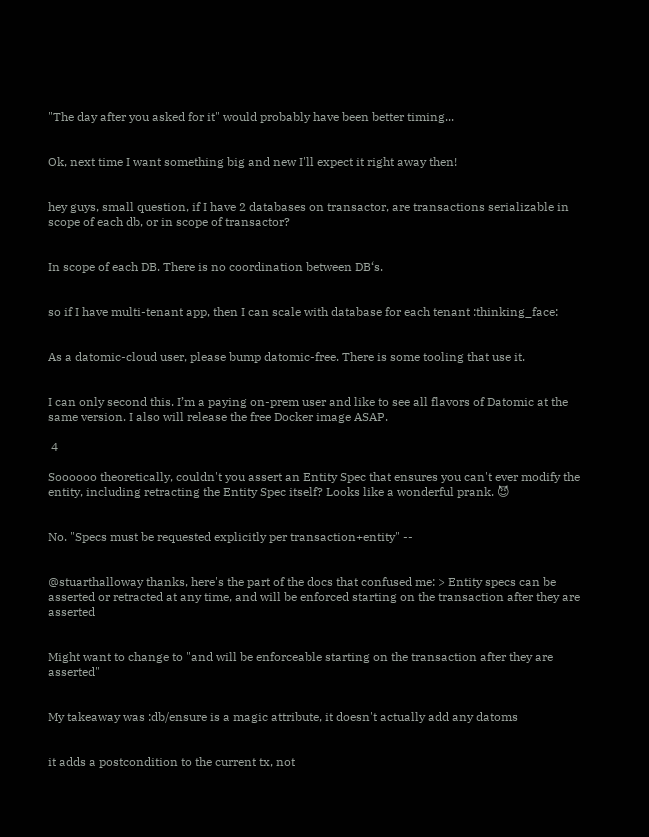"The day after you asked for it" would probably have been better timing...


Ok, next time I want something big and new I'll expect it right away then!


hey guys, small question, if I have 2 databases on transactor, are transactions serializable in scope of each db, or in scope of transactor?


In scope of each DB. There is no coordination between DB‘s.


so if I have multi-tenant app, then I can scale with database for each tenant :thinking_face:


As a datomic-cloud user, please bump datomic-free. There is some tooling that use it.


I can only second this. I’m a paying on-prem user and like to see all flavors of Datomic at the same version. I also will release the free Docker image ASAP.

 4

Soooooo theoretically, couldn't you assert an Entity Spec that ensures you can't ever modify the entity, including retracting the Entity Spec itself? Looks like a wonderful prank. 😈


No. "Specs must be requested explicitly per transaction+entity" --


@stuarthalloway thanks, here's the part of the docs that confused me: > Entity specs can be asserted or retracted at any time, and will be enforced starting on the transaction after they are asserted


Might want to change to "and will be enforceable starting on the transaction after they are asserted"


My takeaway was :db/ensure is a magic attribute, it doesn't actually add any datoms


it adds a postcondition to the current tx, not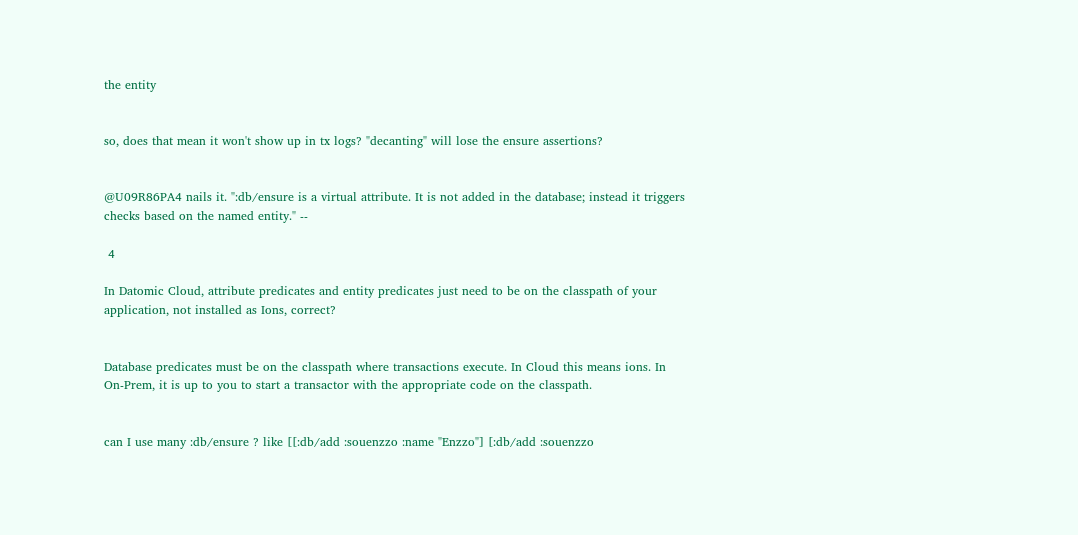the entity


so, does that mean it won't show up in tx logs? "decanting" will lose the ensure assertions?


@U09R86PA4 nails it. ":db/ensure is a virtual attribute. It is not added in the database; instead it triggers checks based on the named entity." --

 4

In Datomic Cloud, attribute predicates and entity predicates just need to be on the classpath of your application, not installed as Ions, correct?


Database predicates must be on the classpath where transactions execute. In Cloud this means ions. In On-Prem, it is up to you to start a transactor with the appropriate code on the classpath.


can I use many :db/ensure ? like [[:db/add :souenzzo :name "Enzzo"] [:db/add :souenzzo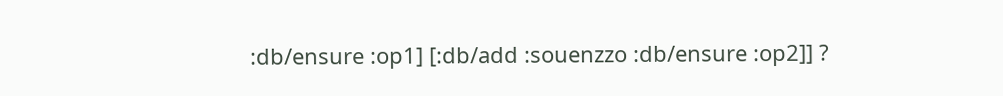:db/ensure :op1] [:db/add :souenzzo :db/ensure :op2]] ?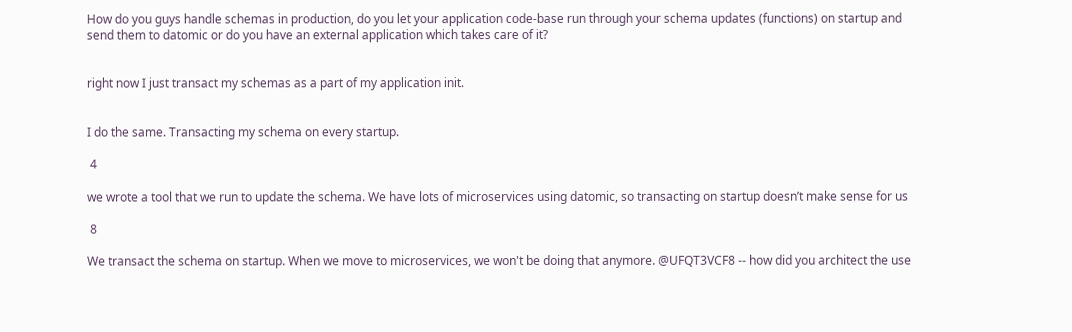How do you guys handle schemas in production, do you let your application code-base run through your schema updates (functions) on startup and send them to datomic or do you have an external application which takes care of it?


right now I just transact my schemas as a part of my application init.


I do the same. Transacting my schema on every startup.

 4

we wrote a tool that we run to update the schema. We have lots of microservices using datomic, so transacting on startup doesn’t make sense for us

 8

We transact the schema on startup. When we move to microservices, we won't be doing that anymore. @UFQT3VCF8 -- how did you architect the use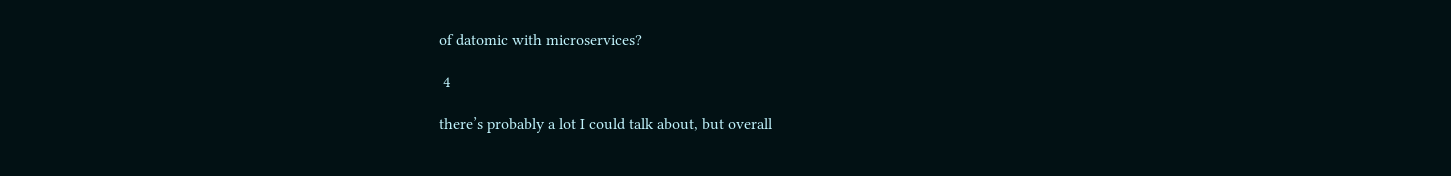of datomic with microservices?

 4

there’s probably a lot I could talk about, but overall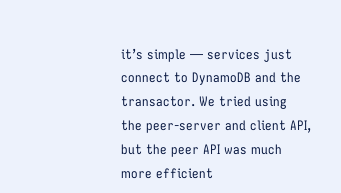it’s simple — services just connect to DynamoDB and the transactor. We tried using the peer-server and client API, but the peer API was much more efficient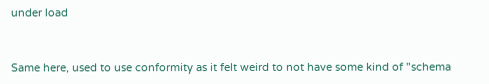under load


Same here, used to use conformity as it felt weird to not have some kind of "schema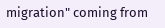migration" coming from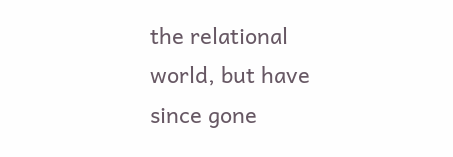the relational world, but have since gone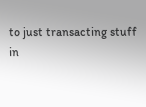to just transacting stuff in